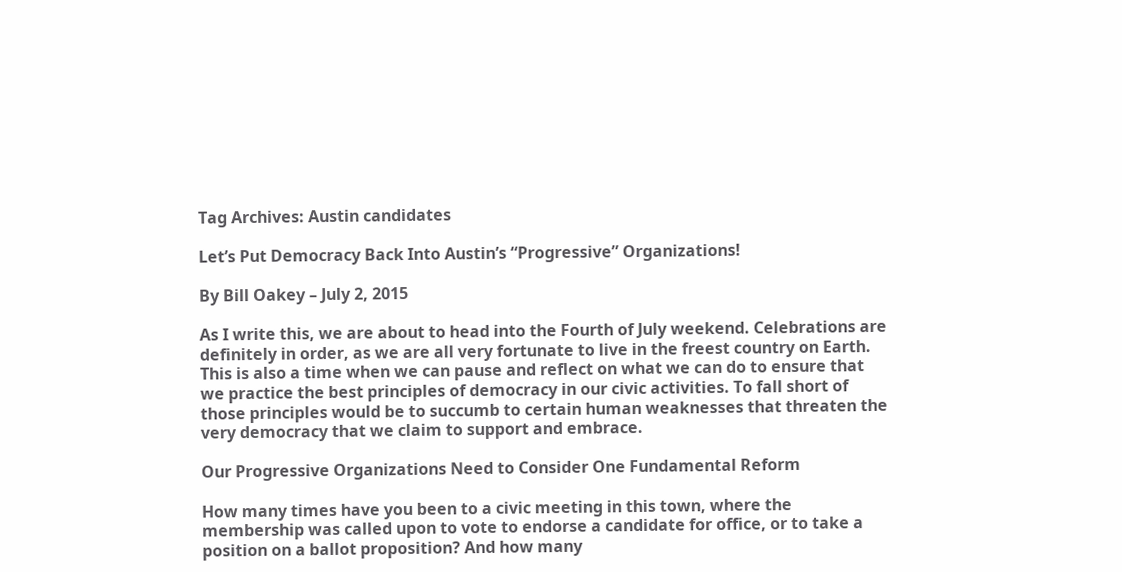Tag Archives: Austin candidates

Let’s Put Democracy Back Into Austin’s “Progressive” Organizations!

By Bill Oakey – July 2, 2015

As I write this, we are about to head into the Fourth of July weekend. Celebrations are definitely in order, as we are all very fortunate to live in the freest country on Earth. This is also a time when we can pause and reflect on what we can do to ensure that we practice the best principles of democracy in our civic activities. To fall short of those principles would be to succumb to certain human weaknesses that threaten the very democracy that we claim to support and embrace.

Our Progressive Organizations Need to Consider One Fundamental Reform

How many times have you been to a civic meeting in this town, where the membership was called upon to vote to endorse a candidate for office, or to take a position on a ballot proposition? And how many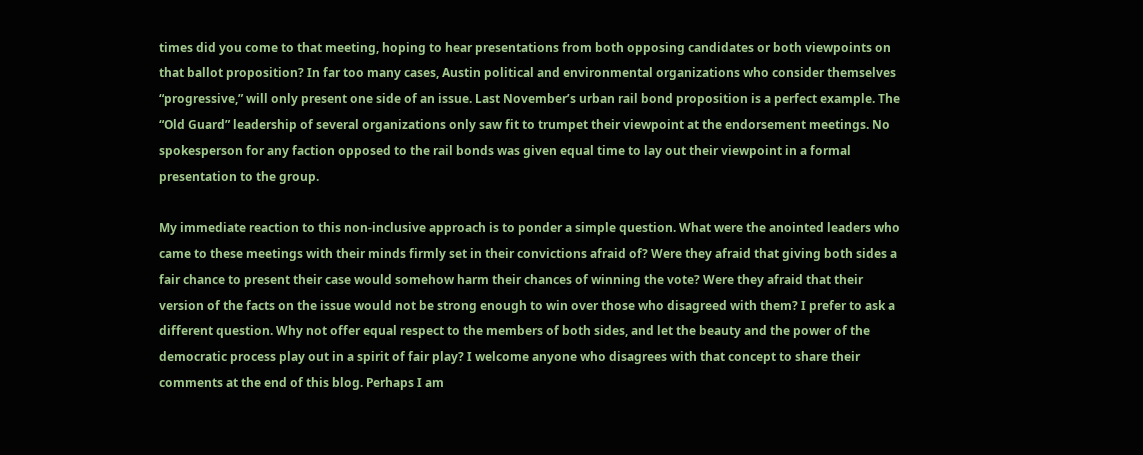times did you come to that meeting, hoping to hear presentations from both opposing candidates or both viewpoints on that ballot proposition? In far too many cases, Austin political and environmental organizations who consider themselves “progressive,” will only present one side of an issue. Last November’s urban rail bond proposition is a perfect example. The “Old Guard” leadership of several organizations only saw fit to trumpet their viewpoint at the endorsement meetings. No spokesperson for any faction opposed to the rail bonds was given equal time to lay out their viewpoint in a formal presentation to the group.

My immediate reaction to this non-inclusive approach is to ponder a simple question. What were the anointed leaders who came to these meetings with their minds firmly set in their convictions afraid of? Were they afraid that giving both sides a fair chance to present their case would somehow harm their chances of winning the vote? Were they afraid that their version of the facts on the issue would not be strong enough to win over those who disagreed with them? I prefer to ask a different question. Why not offer equal respect to the members of both sides, and let the beauty and the power of the democratic process play out in a spirit of fair play? I welcome anyone who disagrees with that concept to share their comments at the end of this blog. Perhaps I am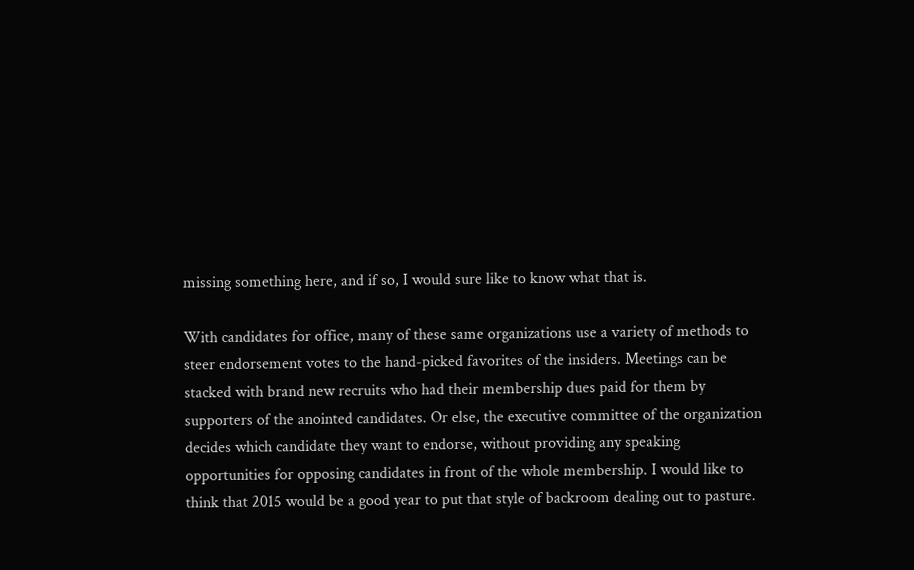missing something here, and if so, I would sure like to know what that is.

With candidates for office, many of these same organizations use a variety of methods to steer endorsement votes to the hand-picked favorites of the insiders. Meetings can be stacked with brand new recruits who had their membership dues paid for them by supporters of the anointed candidates. Or else, the executive committee of the organization decides which candidate they want to endorse, without providing any speaking opportunities for opposing candidates in front of the whole membership. I would like to think that 2015 would be a good year to put that style of backroom dealing out to pasture.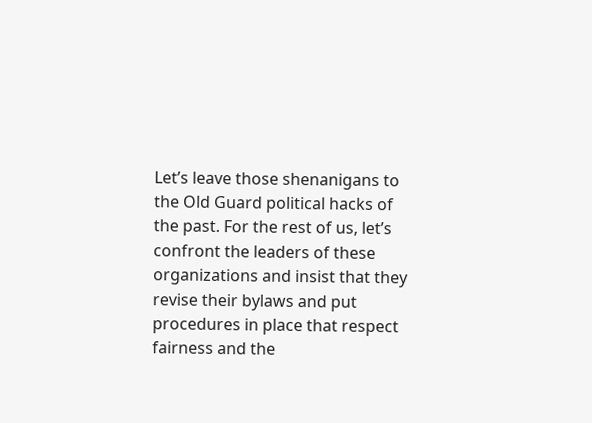Let’s leave those shenanigans to the Old Guard political hacks of the past. For the rest of us, let’s confront the leaders of these organizations and insist that they revise their bylaws and put procedures in place that respect fairness and the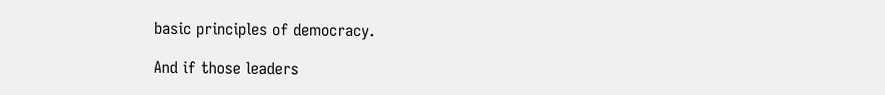basic principles of democracy.

And if those leaders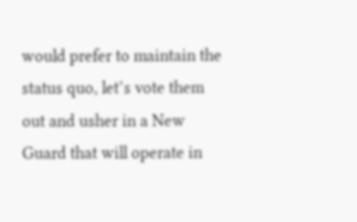would prefer to maintain the status quo, let’s vote them out and usher in a New Guard that will operate in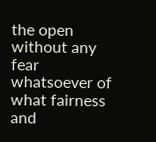the open without any fear whatsoever of what fairness and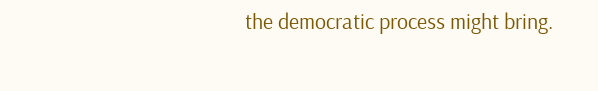the democratic process might bring.